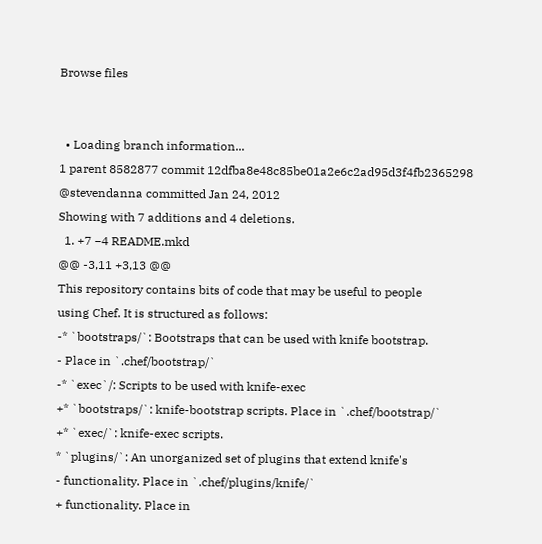Browse files


  • Loading branch information...
1 parent 8582877 commit 12dfba8e48c85be01a2e6c2ad95d3f4fb2365298 @stevendanna committed Jan 24, 2012
Showing with 7 additions and 4 deletions.
  1. +7 −4 README.mkd
@@ -3,11 +3,13 @@
This repository contains bits of code that may be useful to people
using Chef. It is structured as follows:
-* `bootstraps/`: Bootstraps that can be used with knife bootstrap.
- Place in `.chef/bootstrap/`
-* `exec`/: Scripts to be used with knife-exec
+* `bootstraps/`: knife-bootstrap scripts. Place in `.chef/bootstrap/`
+* `exec/`: knife-exec scripts.
* `plugins/`: An unorganized set of plugins that extend knife's
- functionality. Place in `.chef/plugins/knife/`
+ functionality. Place in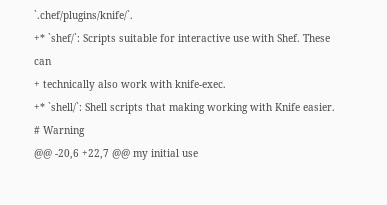`.chef/plugins/knife/`.
+* `shef/`: Scripts suitable for interactive use with Shef. These can
+ technically also work with knife-exec.
+* `shell/`: Shell scripts that making working with Knife easier.
# Warning
@@ -20,6 +22,7 @@ my initial use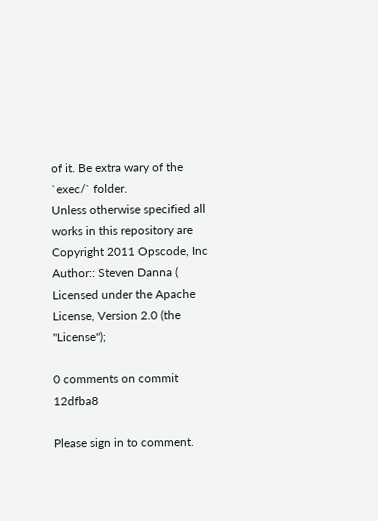of it. Be extra wary of the `exec/` folder.
Unless otherwise specified all works in this repository are
Copyright 2011 Opscode, Inc
Author:: Steven Danna (
Licensed under the Apache License, Version 2.0 (the "License");

0 comments on commit 12dfba8

Please sign in to comment.